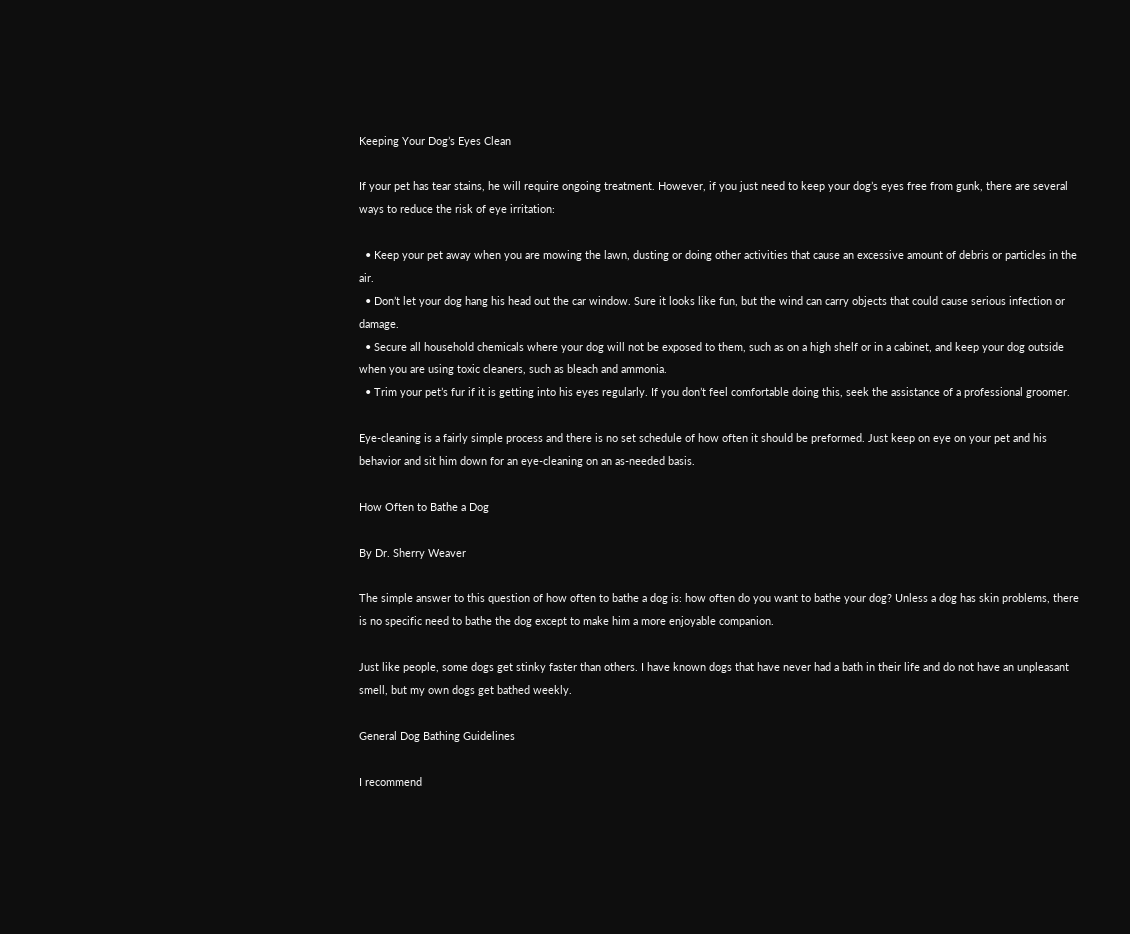Keeping Your Dog’s Eyes Clean

If your pet has tear stains, he will require ongoing treatment. However, if you just need to keep your dog’s eyes free from gunk, there are several ways to reduce the risk of eye irritation:

  • Keep your pet away when you are mowing the lawn, dusting or doing other activities that cause an excessive amount of debris or particles in the air.
  • Don’t let your dog hang his head out the car window. Sure it looks like fun, but the wind can carry objects that could cause serious infection or damage.
  • Secure all household chemicals where your dog will not be exposed to them, such as on a high shelf or in a cabinet, and keep your dog outside when you are using toxic cleaners, such as bleach and ammonia.
  • Trim your pet’s fur if it is getting into his eyes regularly. If you don’t feel comfortable doing this, seek the assistance of a professional groomer.

Eye-cleaning is a fairly simple process and there is no set schedule of how often it should be preformed. Just keep on eye on your pet and his behavior and sit him down for an eye-cleaning on an as-needed basis.

How Often to Bathe a Dog

By Dr. Sherry Weaver

The simple answer to this question of how often to bathe a dog is: how often do you want to bathe your dog? Unless a dog has skin problems, there is no specific need to bathe the dog except to make him a more enjoyable companion.

Just like people, some dogs get stinky faster than others. I have known dogs that have never had a bath in their life and do not have an unpleasant smell, but my own dogs get bathed weekly.

General Dog Bathing Guidelines

I recommend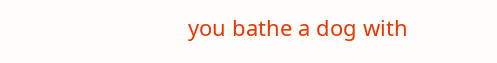you bathe a dog with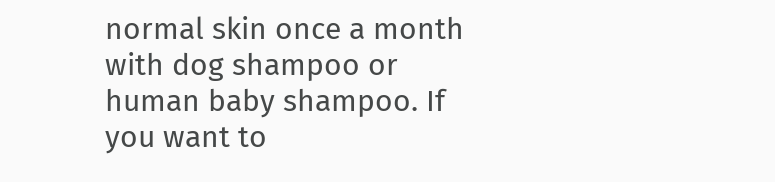normal skin once a month with dog shampoo or human baby shampoo. If you want to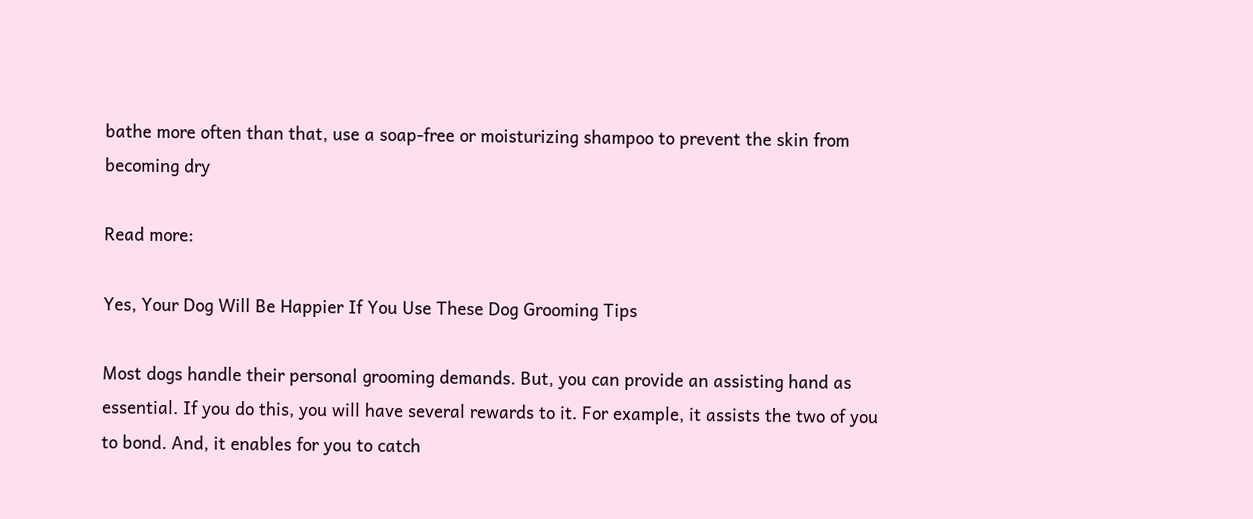bathe more often than that, use a soap-free or moisturizing shampoo to prevent the skin from becoming dry

Read more:

Yes, Your Dog Will Be Happier If You Use These Dog Grooming Tips

Most dogs handle their personal grooming demands. But, you can provide an assisting hand as essential. If you do this, you will have several rewards to it. For example, it assists the two of you to bond. And, it enables for you to catch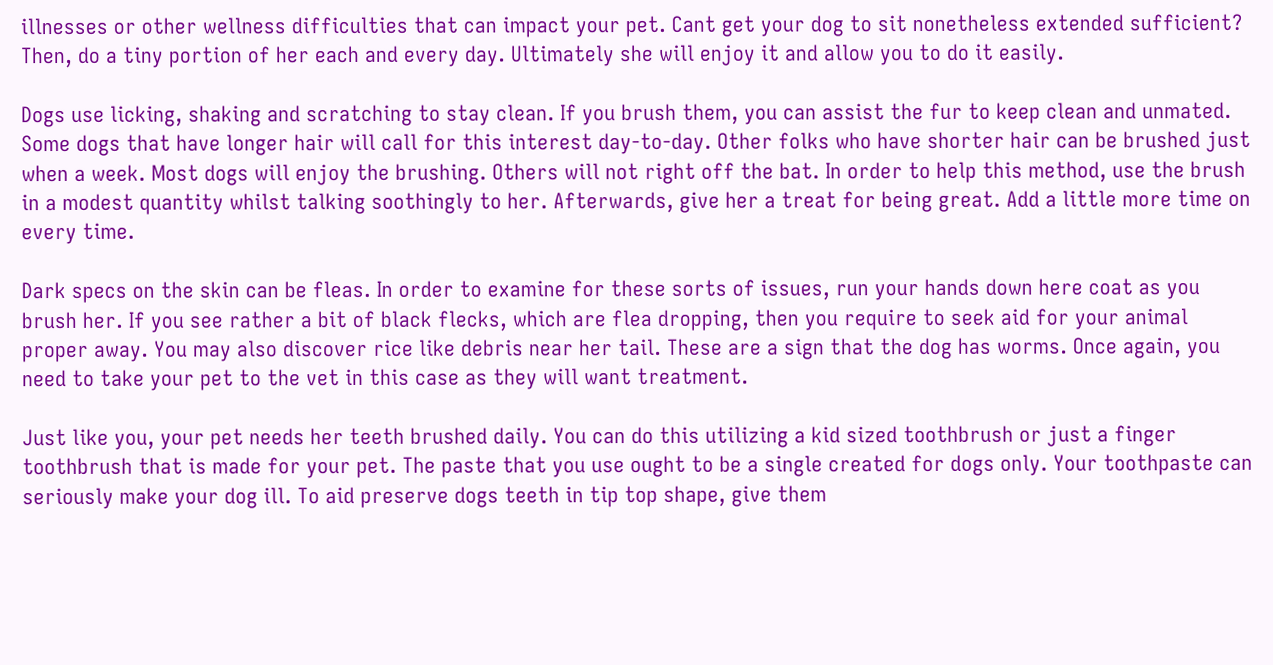illnesses or other wellness difficulties that can impact your pet. Cant get your dog to sit nonetheless extended sufficient? Then, do a tiny portion of her each and every day. Ultimately she will enjoy it and allow you to do it easily.

Dogs use licking, shaking and scratching to stay clean. If you brush them, you can assist the fur to keep clean and unmated. Some dogs that have longer hair will call for this interest day-to-day. Other folks who have shorter hair can be brushed just when a week. Most dogs will enjoy the brushing. Others will not right off the bat. In order to help this method, use the brush in a modest quantity whilst talking soothingly to her. Afterwards, give her a treat for being great. Add a little more time on every time.

Dark specs on the skin can be fleas. In order to examine for these sorts of issues, run your hands down here coat as you brush her. If you see rather a bit of black flecks, which are flea dropping, then you require to seek aid for your animal proper away. You may also discover rice like debris near her tail. These are a sign that the dog has worms. Once again, you need to take your pet to the vet in this case as they will want treatment.

Just like you, your pet needs her teeth brushed daily. You can do this utilizing a kid sized toothbrush or just a finger toothbrush that is made for your pet. The paste that you use ought to be a single created for dogs only. Your toothpaste can seriously make your dog ill. To aid preserve dogs teeth in tip top shape, give them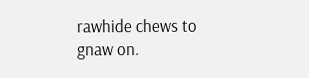rawhide chews to gnaw on.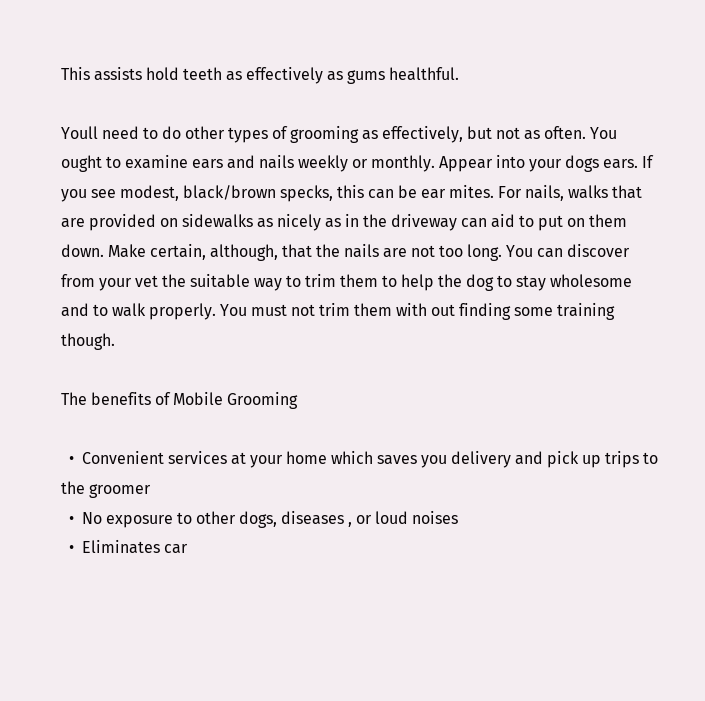This assists hold teeth as effectively as gums healthful.

Youll need to do other types of grooming as effectively, but not as often. You ought to examine ears and nails weekly or monthly. Appear into your dogs ears. If you see modest, black/brown specks, this can be ear mites. For nails, walks that are provided on sidewalks as nicely as in the driveway can aid to put on them down. Make certain, although, that the nails are not too long. You can discover from your vet the suitable way to trim them to help the dog to stay wholesome and to walk properly. You must not trim them with out finding some training though.

The benefits of Mobile Grooming

  •  Convenient services at your home which saves you delivery and pick up trips to the groomer
  •  No exposure to other dogs, diseases , or loud noises
  •  Eliminates car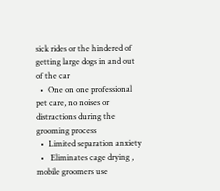sick rides or the hindered of getting large dogs in and out of the car
  •  One on one professional pet care, no noises or distractions during the grooming process
  •  Limited separation anxiety
  •   Eliminates cage drying , mobile groomers use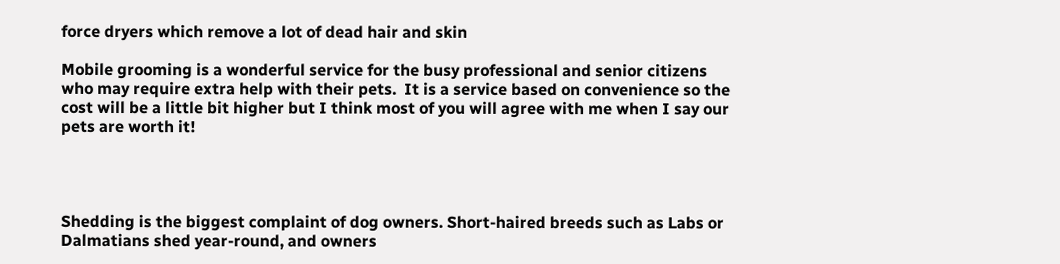force dryers which remove a lot of dead hair and skin

Mobile grooming is a wonderful service for the busy professional and senior citizens who may require extra help with their pets.  It is a service based on convenience so the cost will be a little bit higher but I think most of you will agree with me when I say our pets are worth it!




Shedding is the biggest complaint of dog owners. Short-haired breeds such as Labs or Dalmatians shed year-round, and owners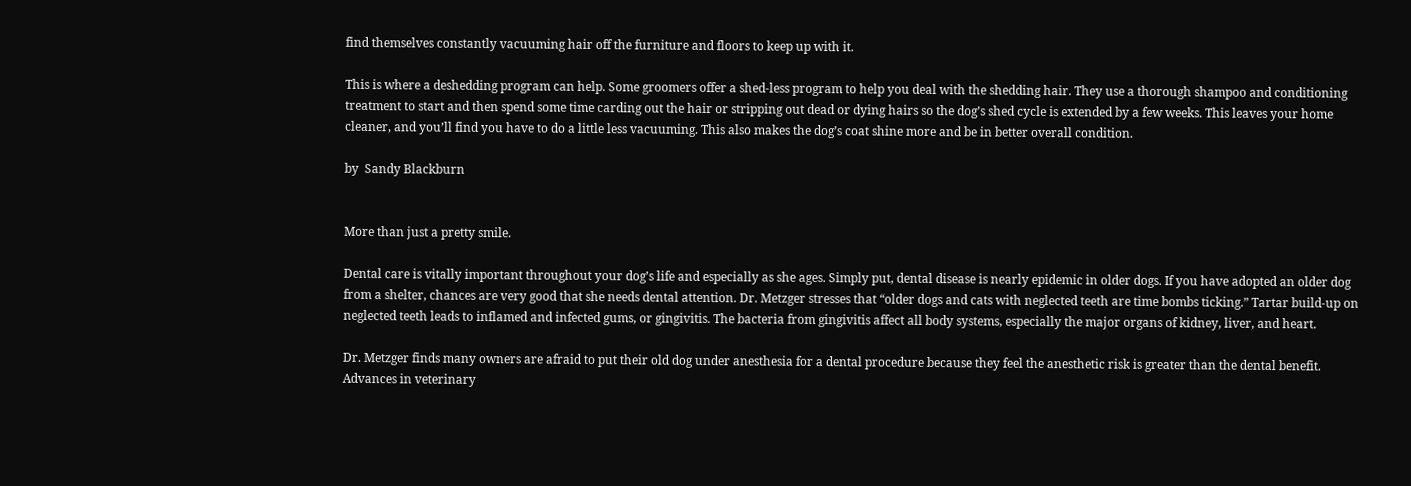find themselves constantly vacuuming hair off the furniture and floors to keep up with it.

This is where a deshedding program can help. Some groomers offer a shed-less program to help you deal with the shedding hair. They use a thorough shampoo and conditioning treatment to start and then spend some time carding out the hair or stripping out dead or dying hairs so the dog’s shed cycle is extended by a few weeks. This leaves your home cleaner, and you’ll find you have to do a little less vacuuming. This also makes the dog’s coat shine more and be in better overall condition.

by  Sandy Blackburn


More than just a pretty smile.

Dental care is vitally important throughout your dog’s life and especially as she ages. Simply put, dental disease is nearly epidemic in older dogs. If you have adopted an older dog from a shelter, chances are very good that she needs dental attention. Dr. Metzger stresses that “older dogs and cats with neglected teeth are time bombs ticking.” Tartar build-up on neglected teeth leads to inflamed and infected gums, or gingivitis. The bacteria from gingivitis affect all body systems, especially the major organs of kidney, liver, and heart.

Dr. Metzger finds many owners are afraid to put their old dog under anesthesia for a dental procedure because they feel the anesthetic risk is greater than the dental benefit. Advances in veterinary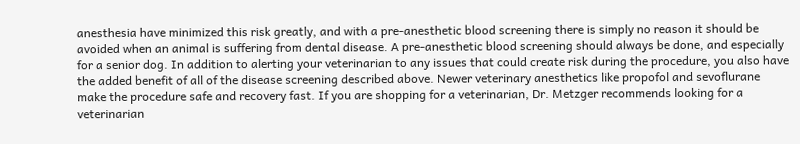anesthesia have minimized this risk greatly, and with a pre-anesthetic blood screening there is simply no reason it should be avoided when an animal is suffering from dental disease. A pre-anesthetic blood screening should always be done, and especially for a senior dog. In addition to alerting your veterinarian to any issues that could create risk during the procedure, you also have the added benefit of all of the disease screening described above. Newer veterinary anesthetics like propofol and sevoflurane make the procedure safe and recovery fast. If you are shopping for a veterinarian, Dr. Metzger recommends looking for a veterinarian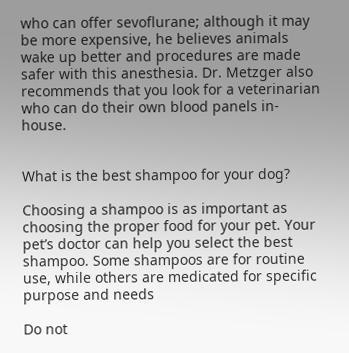who can offer sevoflurane; although it may be more expensive, he believes animals wake up better and procedures are made safer with this anesthesia. Dr. Metzger also recommends that you look for a veterinarian who can do their own blood panels in- house.


What is the best shampoo for your dog?

Choosing a shampoo is as important as choosing the proper food for your pet. Your pet’s doctor can help you select the best shampoo. Some shampoos are for routine use, while others are medicated for specific purpose and needs

Do not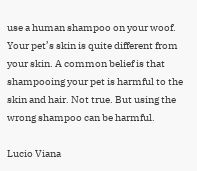use a human shampoo on your woof.  Your pet’s skin is quite different from your skin. A common belief is that shampooing your pet is harmful to the skin and hair. Not true. But using the wrong shampoo can be harmful.

Lucio Viana